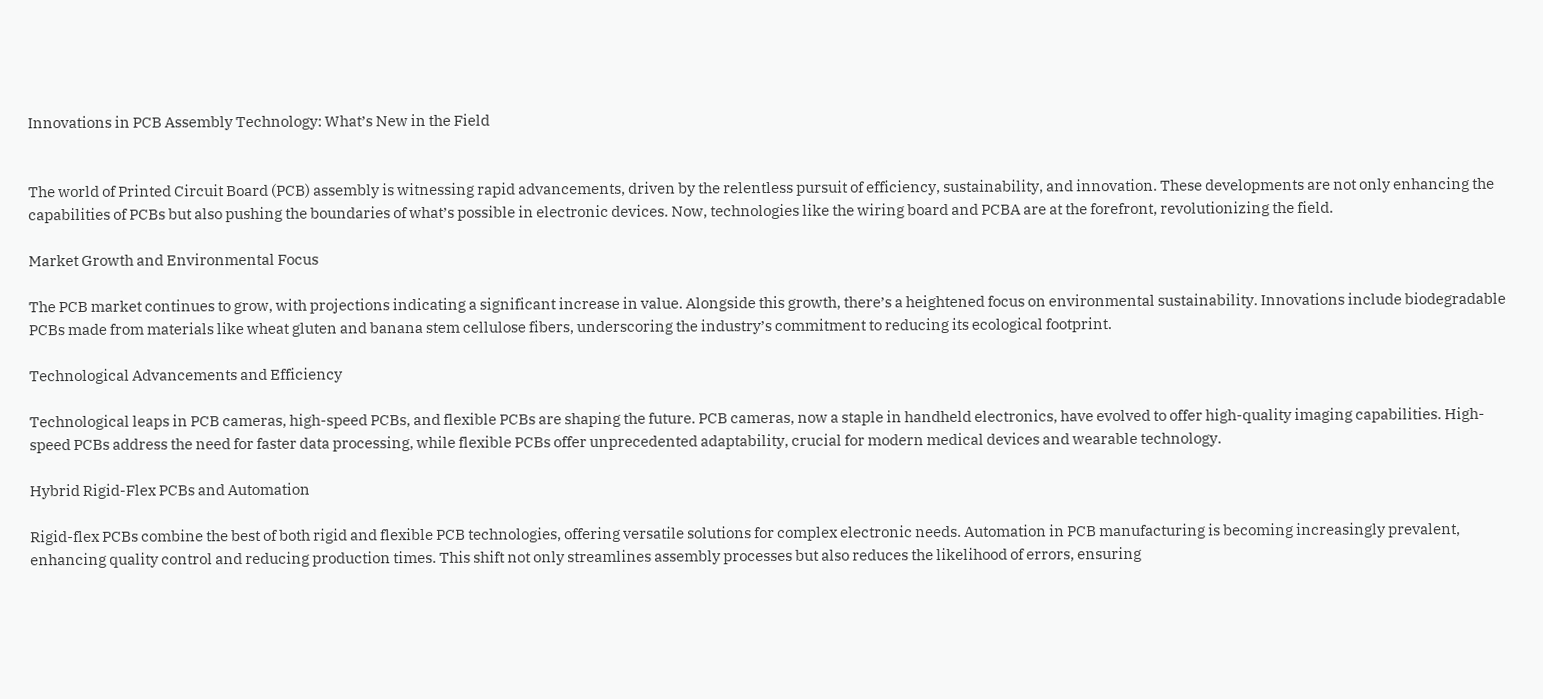Innovations in PCB Assembly Technology: What’s New in the Field


The world of Printed Circuit Board (PCB) assembly is witnessing rapid advancements, driven by the relentless pursuit of efficiency, sustainability, and innovation. These developments are not only enhancing the capabilities of PCBs but also pushing the boundaries of what’s possible in electronic devices. Now, technologies like the wiring board and PCBA are at the forefront, revolutionizing the field.

Market Growth and Environmental Focus

The PCB market continues to grow, with projections indicating a significant increase in value. Alongside this growth, there’s a heightened focus on environmental sustainability. Innovations include biodegradable PCBs made from materials like wheat gluten and banana stem cellulose fibers, underscoring the industry’s commitment to reducing its ecological footprint.

Technological Advancements and Efficiency

Technological leaps in PCB cameras, high-speed PCBs, and flexible PCBs are shaping the future. PCB cameras, now a staple in handheld electronics, have evolved to offer high-quality imaging capabilities. High-speed PCBs address the need for faster data processing, while flexible PCBs offer unprecedented adaptability, crucial for modern medical devices and wearable technology.

Hybrid Rigid-Flex PCBs and Automation

Rigid-flex PCBs combine the best of both rigid and flexible PCB technologies, offering versatile solutions for complex electronic needs. Automation in PCB manufacturing is becoming increasingly prevalent, enhancing quality control and reducing production times. This shift not only streamlines assembly processes but also reduces the likelihood of errors, ensuring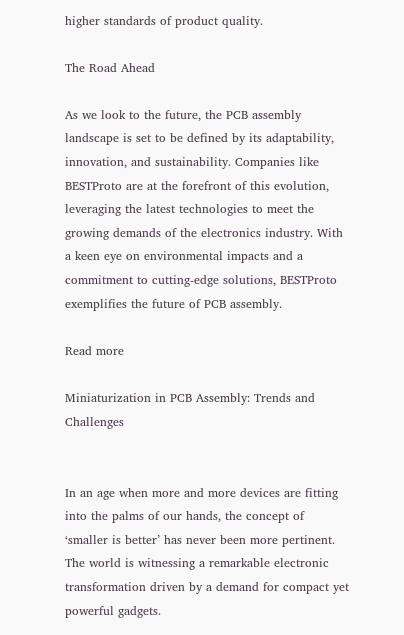higher standards of product quality.

The Road Ahead

As we look to the future, the PCB assembly landscape is set to be defined by its adaptability, innovation, and sustainability. Companies like BESTProto are at the forefront of this evolution, leveraging the latest technologies to meet the growing demands of the electronics industry. With a keen eye on environmental impacts and a commitment to cutting-edge solutions, BESTProto exemplifies the future of PCB assembly.

Read more

Miniaturization in PCB Assembly: Trends and Challenges


In an age when more and more devices are fitting into the palms of our hands, the concept of ‘smaller is better’ has never been more pertinent. The world is witnessing a remarkable electronic transformation driven by a demand for compact yet powerful gadgets.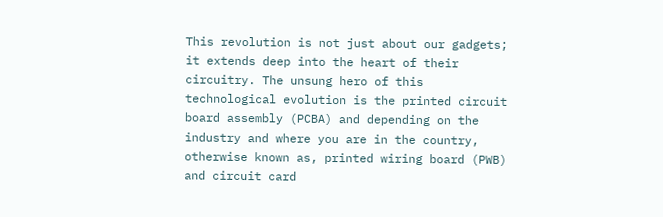This revolution is not just about our gadgets; it extends deep into the heart of their circuitry. The unsung hero of this technological evolution is the printed circuit board assembly (PCBA) and depending on the industry and where you are in the country, otherwise known as, printed wiring board (PWB) and circuit card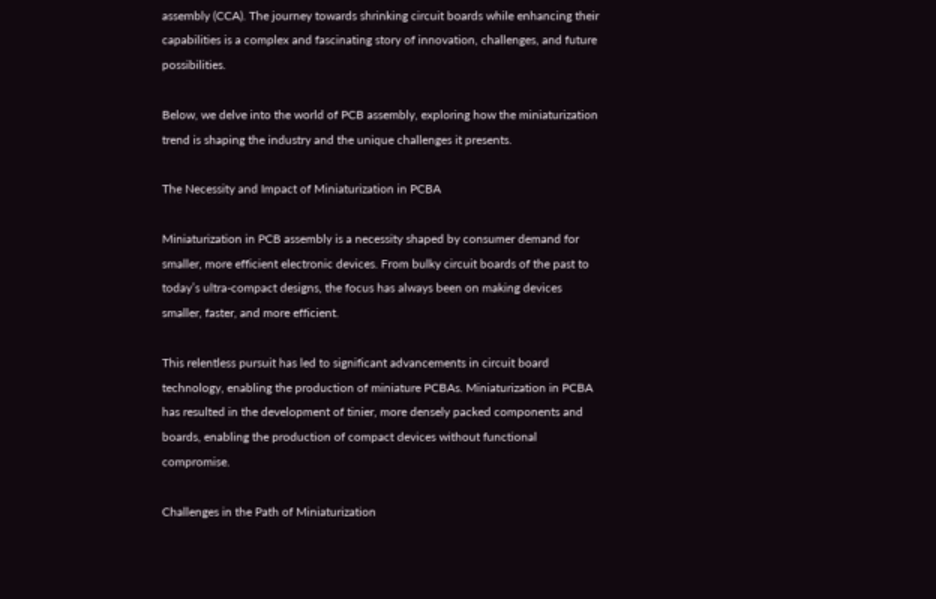assembly (CCA). The journey towards shrinking circuit boards while enhancing their capabilities is a complex and fascinating story of innovation, challenges, and future possibilities.

Below, we delve into the world of PCB assembly, exploring how the miniaturization trend is shaping the industry and the unique challenges it presents.

The Necessity and Impact of Miniaturization in PCBA

Miniaturization in PCB assembly is a necessity shaped by consumer demand for smaller, more efficient electronic devices. From bulky circuit boards of the past to today’s ultra-compact designs, the focus has always been on making devices smaller, faster, and more efficient.

This relentless pursuit has led to significant advancements in circuit board technology, enabling the production of miniature PCBAs. Miniaturization in PCBA has resulted in the development of tinier, more densely packed components and boards, enabling the production of compact devices without functional compromise.

Challenges in the Path of Miniaturization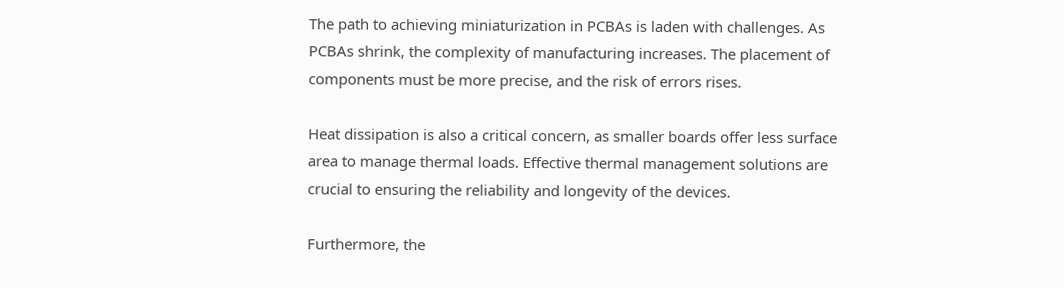The path to achieving miniaturization in PCBAs is laden with challenges. As PCBAs shrink, the complexity of manufacturing increases. The placement of components must be more precise, and the risk of errors rises.

Heat dissipation is also a critical concern, as smaller boards offer less surface area to manage thermal loads. Effective thermal management solutions are crucial to ensuring the reliability and longevity of the devices.

Furthermore, the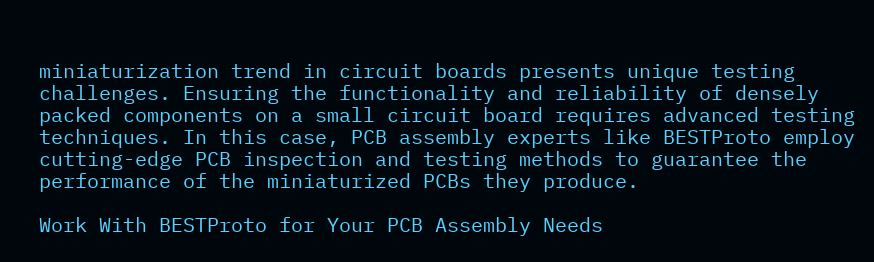miniaturization trend in circuit boards presents unique testing challenges. Ensuring the functionality and reliability of densely packed components on a small circuit board requires advanced testing techniques. In this case, PCB assembly experts like BESTProto employ cutting-edge PCB inspection and testing methods to guarantee the performance of the miniaturized PCBs they produce.

Work With BESTProto for Your PCB Assembly Needs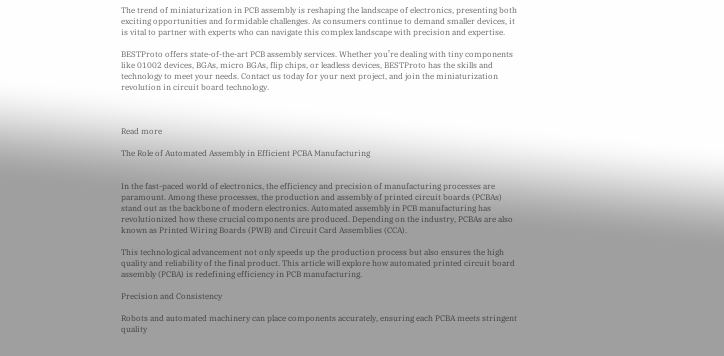The trend of miniaturization in PCB assembly is reshaping the landscape of electronics, presenting both exciting opportunities and formidable challenges. As consumers continue to demand smaller devices, it is vital to partner with experts who can navigate this complex landscape with precision and expertise.

BESTProto offers state-of-the-art PCB assembly services. Whether you’re dealing with tiny components like 01002 devices, BGAs, micro BGAs, flip chips, or leadless devices, BESTProto has the skills and technology to meet your needs. Contact us today for your next project, and join the miniaturization revolution in circuit board technology.



Read more

The Role of Automated Assembly in Efficient PCBA Manufacturing


In the fast-paced world of electronics, the efficiency and precision of manufacturing processes are paramount. Among these processes, the production and assembly of printed circuit boards (PCBAs) stand out as the backbone of modern electronics. Automated assembly in PCB manufacturing has revolutionized how these crucial components are produced. Depending on the industry, PCBAs are also known as Printed Wiring Boards (PWB) and Circuit Card Assemblies (CCA).

This technological advancement not only speeds up the production process but also ensures the high quality and reliability of the final product. This article will explore how automated printed circuit board assembly (PCBA) is redefining efficiency in PCB manufacturing.

Precision and Consistency

Robots and automated machinery can place components accurately, ensuring each PCBA meets stringent quality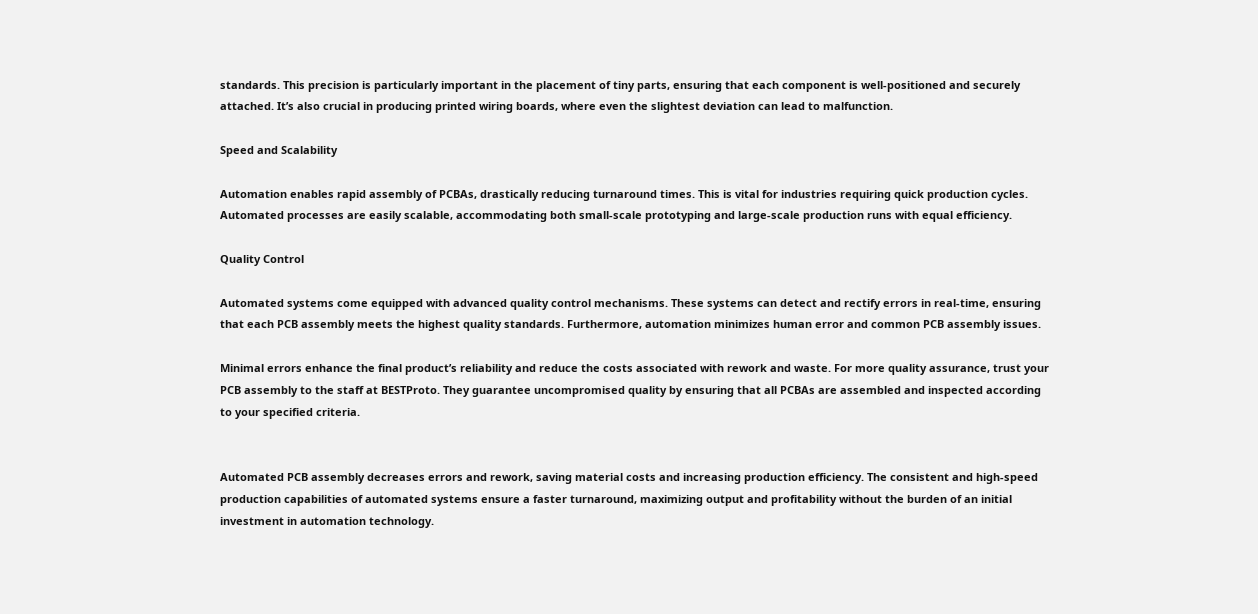standards. This precision is particularly important in the placement of tiny parts, ensuring that each component is well-positioned and securely attached. It’s also crucial in producing printed wiring boards, where even the slightest deviation can lead to malfunction.

Speed and Scalability

Automation enables rapid assembly of PCBAs, drastically reducing turnaround times. This is vital for industries requiring quick production cycles. Automated processes are easily scalable, accommodating both small-scale prototyping and large-scale production runs with equal efficiency.

Quality Control

Automated systems come equipped with advanced quality control mechanisms. These systems can detect and rectify errors in real-time, ensuring that each PCB assembly meets the highest quality standards. Furthermore, automation minimizes human error and common PCB assembly issues.

Minimal errors enhance the final product’s reliability and reduce the costs associated with rework and waste. For more quality assurance, trust your PCB assembly to the staff at BESTProto. They guarantee uncompromised quality by ensuring that all PCBAs are assembled and inspected according to your specified criteria.


Automated PCB assembly decreases errors and rework, saving material costs and increasing production efficiency. The consistent and high-speed production capabilities of automated systems ensure a faster turnaround, maximizing output and profitability without the burden of an initial investment in automation technology.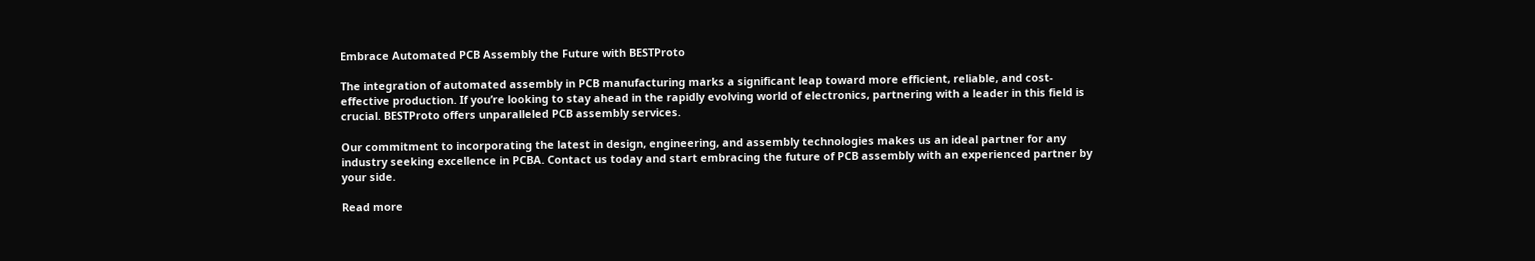Embrace Automated PCB Assembly the Future with BESTProto

The integration of automated assembly in PCB manufacturing marks a significant leap toward more efficient, reliable, and cost-effective production. If you’re looking to stay ahead in the rapidly evolving world of electronics, partnering with a leader in this field is crucial. BESTProto offers unparalleled PCB assembly services.

Our commitment to incorporating the latest in design, engineering, and assembly technologies makes us an ideal partner for any industry seeking excellence in PCBA. Contact us today and start embracing the future of PCB assembly with an experienced partner by your side.

Read more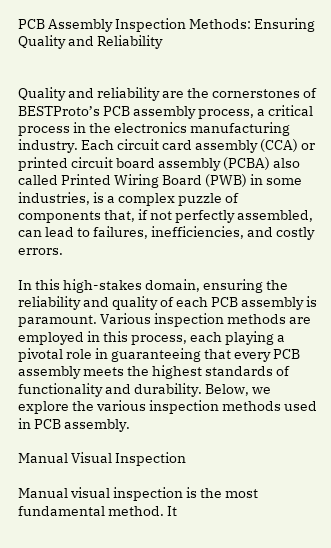PCB Assembly Inspection Methods: Ensuring Quality and Reliability


Quality and reliability are the cornerstones of BESTProto’s PCB assembly process, a critical process in the electronics manufacturing industry. Each circuit card assembly (CCA) or printed circuit board assembly (PCBA) also called Printed Wiring Board (PWB) in some industries, is a complex puzzle of components that, if not perfectly assembled, can lead to failures, inefficiencies, and costly errors.

In this high-stakes domain, ensuring the reliability and quality of each PCB assembly is paramount. Various inspection methods are employed in this process, each playing a pivotal role in guaranteeing that every PCB assembly meets the highest standards of functionality and durability. Below, we explore the various inspection methods used in PCB assembly.

Manual Visual Inspection

Manual visual inspection is the most fundamental method. It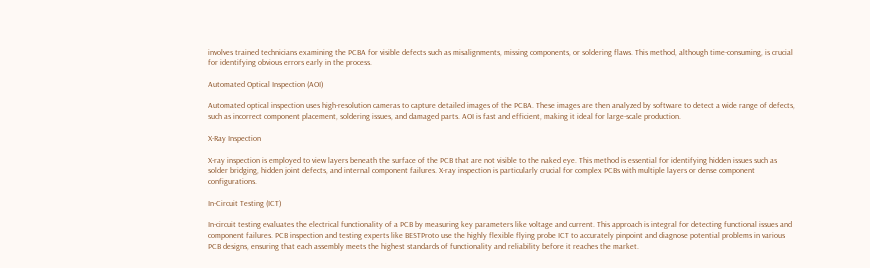involves trained technicians examining the PCBA for visible defects such as misalignments, missing components, or soldering flaws. This method, although time-consuming, is crucial for identifying obvious errors early in the process.

Automated Optical Inspection (AOI)

Automated optical inspection uses high-resolution cameras to capture detailed images of the PCBA. These images are then analyzed by software to detect a wide range of defects, such as incorrect component placement, soldering issues, and damaged parts. AOI is fast and efficient, making it ideal for large-scale production.

X-Ray Inspection

X-ray inspection is employed to view layers beneath the surface of the PCB that are not visible to the naked eye. This method is essential for identifying hidden issues such as solder bridging, hidden joint defects, and internal component failures. X-ray inspection is particularly crucial for complex PCBs with multiple layers or dense component configurations.

In-Circuit Testing (ICT)

In-circuit testing evaluates the electrical functionality of a PCB by measuring key parameters like voltage and current. This approach is integral for detecting functional issues and component failures. PCB inspection and testing experts like BESTProto use the highly flexible flying probe ICT to accurately pinpoint and diagnose potential problems in various PCB designs, ensuring that each assembly meets the highest standards of functionality and reliability before it reaches the market.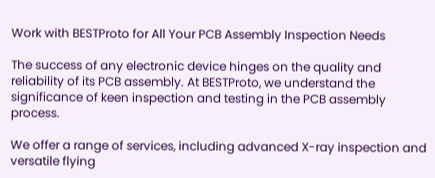Work with BESTProto for All Your PCB Assembly Inspection Needs

The success of any electronic device hinges on the quality and reliability of its PCB assembly. At BESTProto, we understand the significance of keen inspection and testing in the PCB assembly process.

We offer a range of services, including advanced X-ray inspection and versatile flying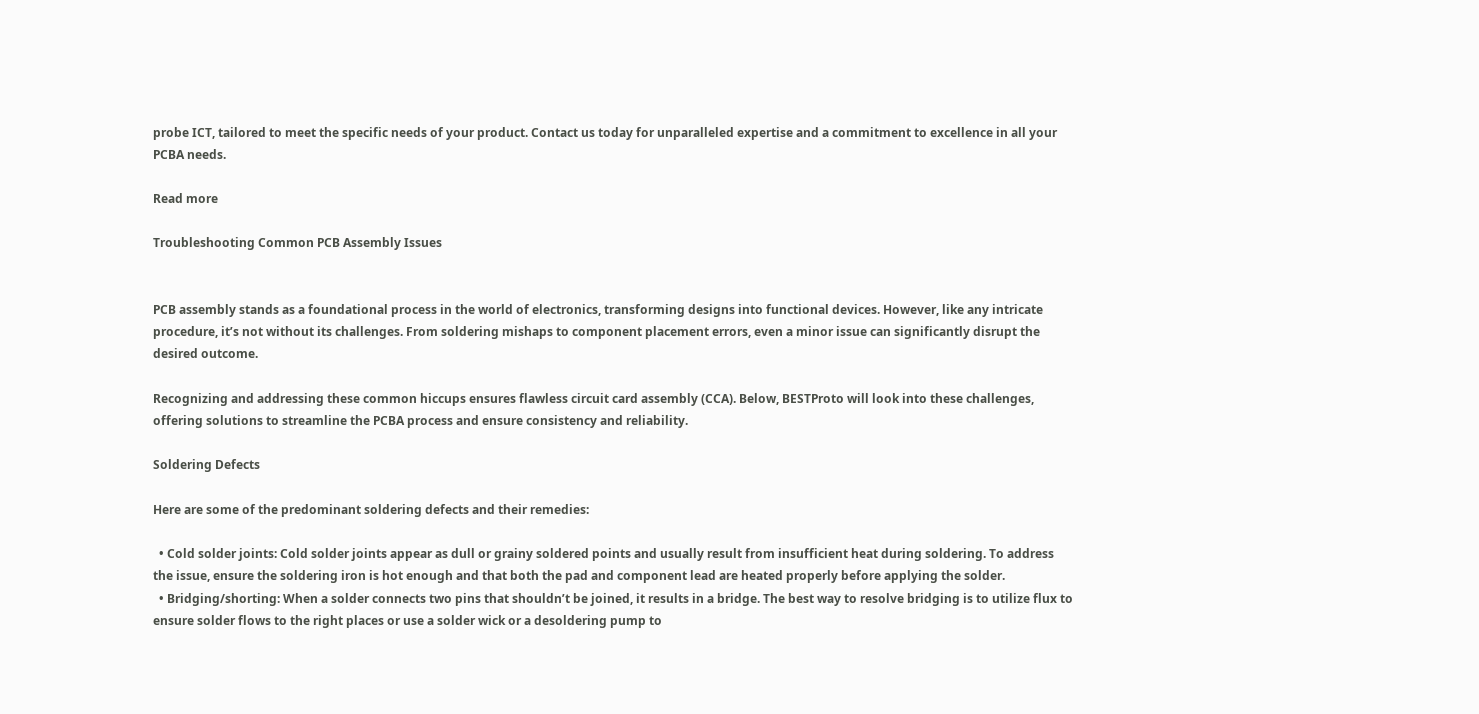probe ICT, tailored to meet the specific needs of your product. Contact us today for unparalleled expertise and a commitment to excellence in all your PCBA needs.

Read more

Troubleshooting Common PCB Assembly Issues


PCB assembly stands as a foundational process in the world of electronics, transforming designs into functional devices. However, like any intricate procedure, it’s not without its challenges. From soldering mishaps to component placement errors, even a minor issue can significantly disrupt the desired outcome.

Recognizing and addressing these common hiccups ensures flawless circuit card assembly (CCA). Below, BESTProto will look into these challenges, offering solutions to streamline the PCBA process and ensure consistency and reliability.

Soldering Defects

Here are some of the predominant soldering defects and their remedies:

  • Cold solder joints: Cold solder joints appear as dull or grainy soldered points and usually result from insufficient heat during soldering. To address the issue, ensure the soldering iron is hot enough and that both the pad and component lead are heated properly before applying the solder.
  • Bridging/shorting: When a solder connects two pins that shouldn’t be joined, it results in a bridge. The best way to resolve bridging is to utilize flux to ensure solder flows to the right places or use a solder wick or a desoldering pump to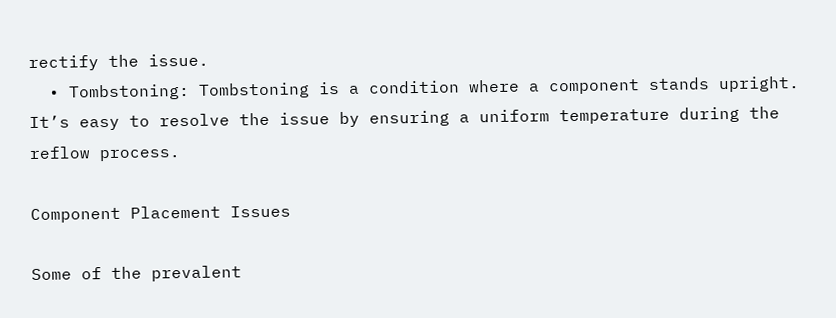rectify the issue.
  • Tombstoning: Tombstoning is a condition where a component stands upright. It’s easy to resolve the issue by ensuring a uniform temperature during the reflow process.

Component Placement Issues

Some of the prevalent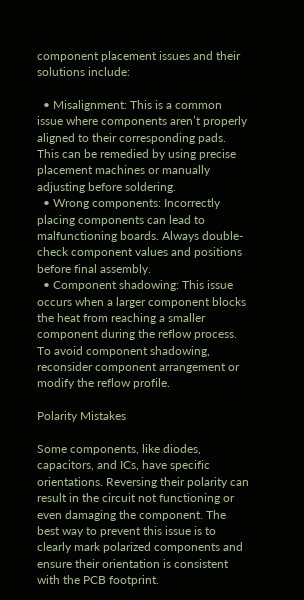component placement issues and their solutions include:

  • Misalignment: This is a common issue where components aren’t properly aligned to their corresponding pads. This can be remedied by using precise placement machines or manually adjusting before soldering.
  • Wrong components: Incorrectly placing components can lead to malfunctioning boards. Always double-check component values and positions before final assembly.
  • Component shadowing: This issue occurs when a larger component blocks the heat from reaching a smaller component during the reflow process. To avoid component shadowing, reconsider component arrangement or modify the reflow profile.

Polarity Mistakes

Some components, like diodes, capacitors, and ICs, have specific orientations. Reversing their polarity can result in the circuit not functioning or even damaging the component. The best way to prevent this issue is to clearly mark polarized components and ensure their orientation is consistent with the PCB footprint.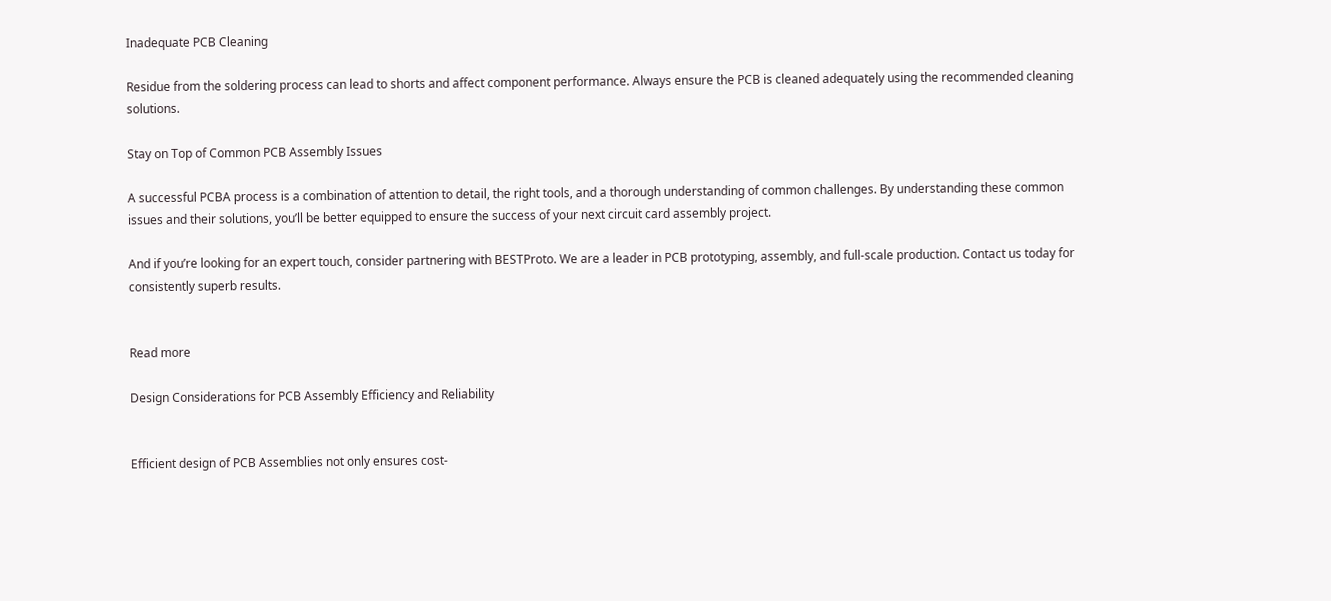Inadequate PCB Cleaning

Residue from the soldering process can lead to shorts and affect component performance. Always ensure the PCB is cleaned adequately using the recommended cleaning solutions.

Stay on Top of Common PCB Assembly Issues

A successful PCBA process is a combination of attention to detail, the right tools, and a thorough understanding of common challenges. By understanding these common issues and their solutions, you’ll be better equipped to ensure the success of your next circuit card assembly project.

And if you’re looking for an expert touch, consider partnering with BESTProto. We are a leader in PCB prototyping, assembly, and full-scale production. Contact us today for consistently superb results.


Read more

Design Considerations for PCB Assembly Efficiency and Reliability


Efficient design of PCB Assemblies not only ensures cost-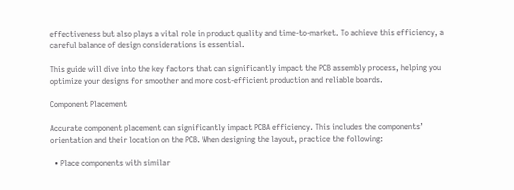effectiveness but also plays a vital role in product quality and time-to-market. To achieve this efficiency, a careful balance of design considerations is essential.

This guide will dive into the key factors that can significantly impact the PCB assembly process, helping you optimize your designs for smoother and more cost-efficient production and reliable boards.

Component Placement

Accurate component placement can significantly impact PCBA efficiency. This includes the components’ orientation and their location on the PCB. When designing the layout, practice the following:

  • Place components with similar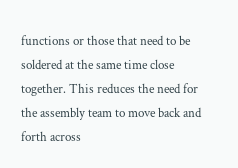functions or those that need to be soldered at the same time close together. This reduces the need for the assembly team to move back and forth across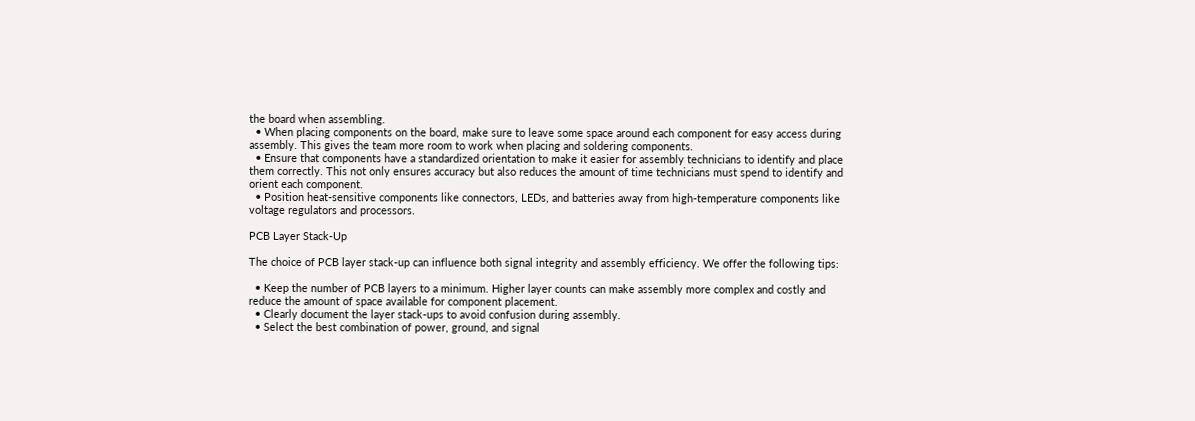the board when assembling.
  • When placing components on the board, make sure to leave some space around each component for easy access during assembly. This gives the team more room to work when placing and soldering components.
  • Ensure that components have a standardized orientation to make it easier for assembly technicians to identify and place them correctly. This not only ensures accuracy but also reduces the amount of time technicians must spend to identify and orient each component.
  • Position heat-sensitive components like connectors, LEDs, and batteries away from high-temperature components like voltage regulators and processors.

PCB Layer Stack-Up

The choice of PCB layer stack-up can influence both signal integrity and assembly efficiency. We offer the following tips:

  • Keep the number of PCB layers to a minimum. Higher layer counts can make assembly more complex and costly and reduce the amount of space available for component placement.
  • Clearly document the layer stack-ups to avoid confusion during assembly.
  • Select the best combination of power, ground, and signal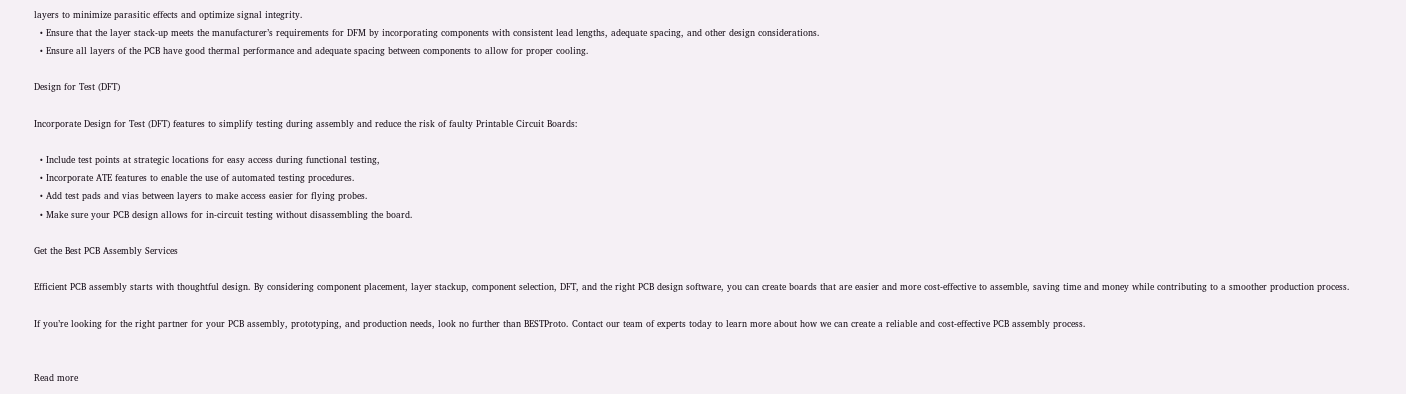layers to minimize parasitic effects and optimize signal integrity.
  • Ensure that the layer stack-up meets the manufacturer’s requirements for DFM by incorporating components with consistent lead lengths, adequate spacing, and other design considerations.
  • Ensure all layers of the PCB have good thermal performance and adequate spacing between components to allow for proper cooling.

Design for Test (DFT)

Incorporate Design for Test (DFT) features to simplify testing during assembly and reduce the risk of faulty Printable Circuit Boards:

  • Include test points at strategic locations for easy access during functional testing,
  • Incorporate ATE features to enable the use of automated testing procedures.
  • Add test pads and vias between layers to make access easier for flying probes.
  • Make sure your PCB design allows for in-circuit testing without disassembling the board.

Get the Best PCB Assembly Services

Efficient PCB assembly starts with thoughtful design. By considering component placement, layer stackup, component selection, DFT, and the right PCB design software, you can create boards that are easier and more cost-effective to assemble, saving time and money while contributing to a smoother production process.

If you’re looking for the right partner for your PCB assembly, prototyping, and production needs, look no further than BESTProto. Contact our team of experts today to learn more about how we can create a reliable and cost-effective PCB assembly process.


Read more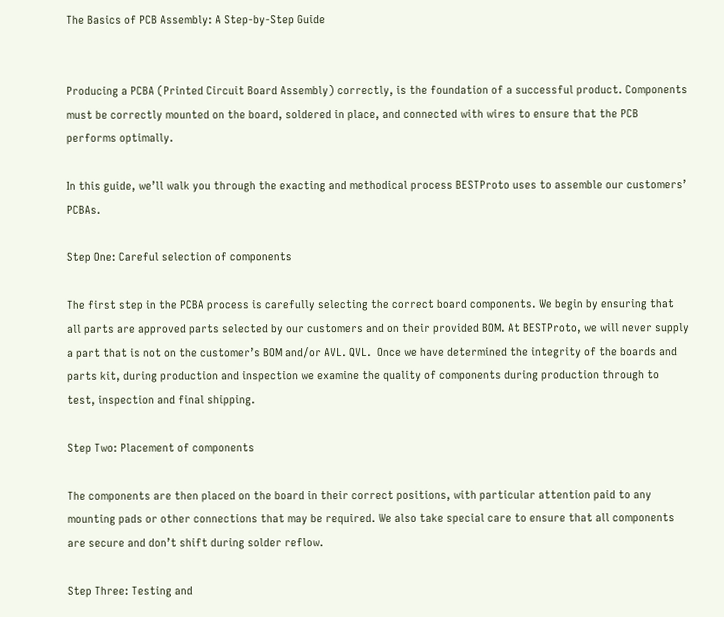The Basics of PCB Assembly: A Step-by-Step Guide


Producing a PCBA (Printed Circuit Board Assembly) correctly, is the foundation of a successful product. Components must be correctly mounted on the board, soldered in place, and connected with wires to ensure that the PCB performs optimally.

In this guide, we’ll walk you through the exacting and methodical process BESTProto uses to assemble our customers’ PCBAs.

Step One: Careful selection of components

The first step in the PCBA process is carefully selecting the correct board components. We begin by ensuring that all parts are approved parts selected by our customers and on their provided BOM. At BESTProto, we will never supply a part that is not on the customer’s BOM and/or AVL. QVL.  Once we have determined the integrity of the boards and parts kit, during production and inspection we examine the quality of components during production through to test, inspection and final shipping.

Step Two: Placement of components

The components are then placed on the board in their correct positions, with particular attention paid to any mounting pads or other connections that may be required. We also take special care to ensure that all components are secure and don’t shift during solder reflow.

Step Three: Testing and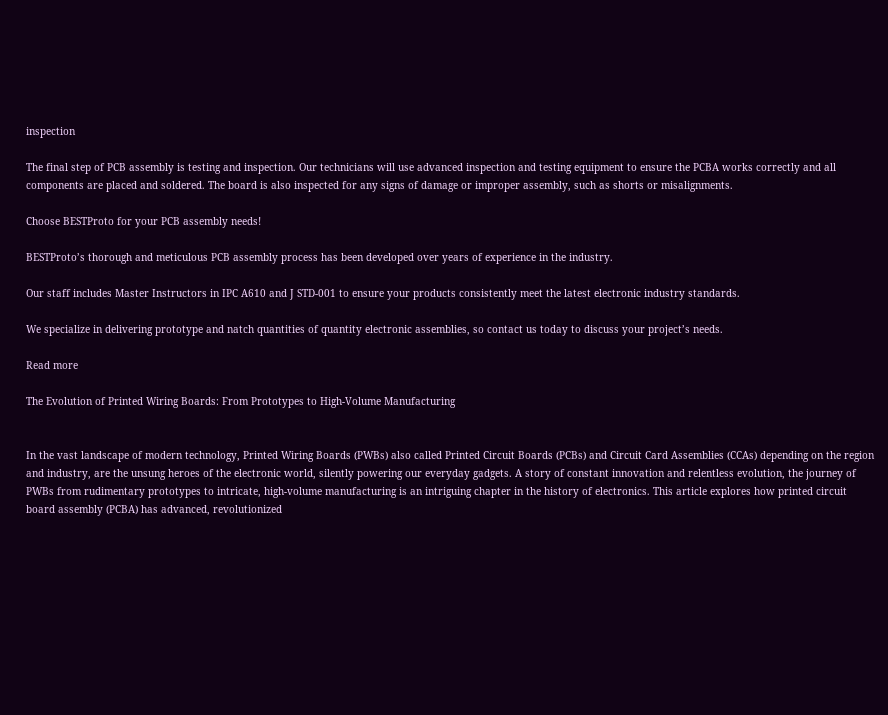inspection

The final step of PCB assembly is testing and inspection. Our technicians will use advanced inspection and testing equipment to ensure the PCBA works correctly and all components are placed and soldered. The board is also inspected for any signs of damage or improper assembly, such as shorts or misalignments.

Choose BESTProto for your PCB assembly needs!

BESTProto’s thorough and meticulous PCB assembly process has been developed over years of experience in the industry.

Our staff includes Master Instructors in IPC A610 and J STD-001 to ensure your products consistently meet the latest electronic industry standards.

We specialize in delivering prototype and natch quantities of quantity electronic assemblies, so contact us today to discuss your project’s needs.

Read more

The Evolution of Printed Wiring Boards: From Prototypes to High-Volume Manufacturing


In the vast landscape of modern technology, Printed Wiring Boards (PWBs) also called Printed Circuit Boards (PCBs) and Circuit Card Assemblies (CCAs) depending on the region and industry, are the unsung heroes of the electronic world, silently powering our everyday gadgets. A story of constant innovation and relentless evolution, the journey of PWBs from rudimentary prototypes to intricate, high-volume manufacturing is an intriguing chapter in the history of electronics. This article explores how printed circuit board assembly (PCBA) has advanced, revolutionized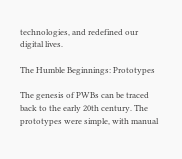technologies, and redefined our digital lives.

The Humble Beginnings: Prototypes

The genesis of PWBs can be traced back to the early 20th century. The prototypes were simple, with manual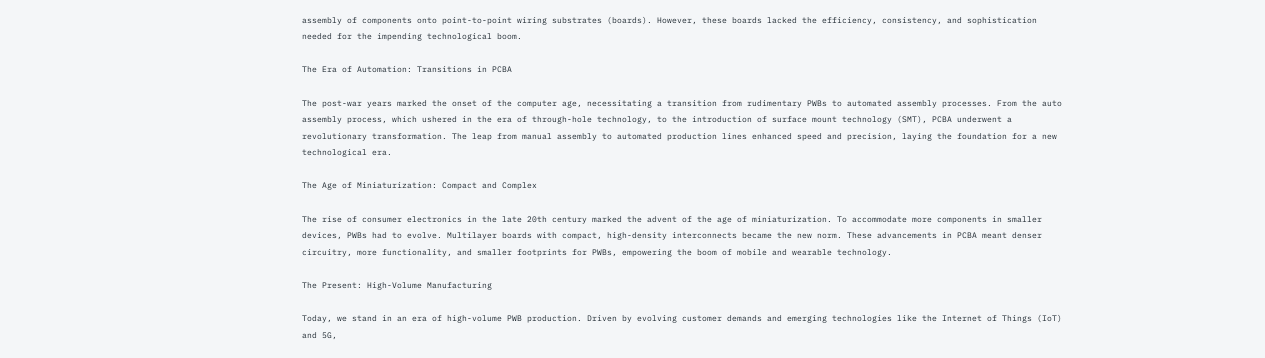assembly of components onto point-to-point wiring substrates (boards). However, these boards lacked the efficiency, consistency, and sophistication needed for the impending technological boom.

The Era of Automation: Transitions in PCBA

The post-war years marked the onset of the computer age, necessitating a transition from rudimentary PWBs to automated assembly processes. From the auto assembly process, which ushered in the era of through-hole technology, to the introduction of surface mount technology (SMT), PCBA underwent a revolutionary transformation. The leap from manual assembly to automated production lines enhanced speed and precision, laying the foundation for a new technological era.

The Age of Miniaturization: Compact and Complex

The rise of consumer electronics in the late 20th century marked the advent of the age of miniaturization. To accommodate more components in smaller devices, PWBs had to evolve. Multilayer boards with compact, high-density interconnects became the new norm. These advancements in PCBA meant denser circuitry, more functionality, and smaller footprints for PWBs, empowering the boom of mobile and wearable technology.

The Present: High-Volume Manufacturing

Today, we stand in an era of high-volume PWB production. Driven by evolving customer demands and emerging technologies like the Internet of Things (IoT) and 5G,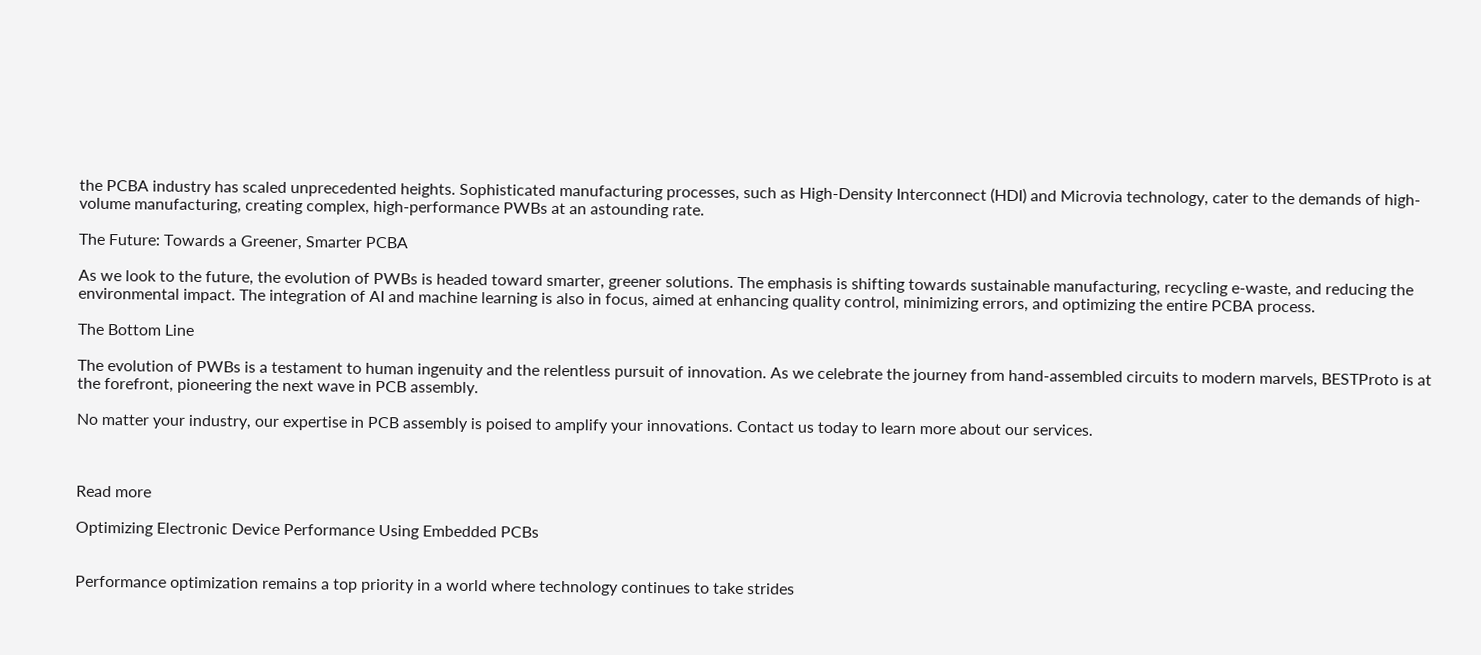the PCBA industry has scaled unprecedented heights. Sophisticated manufacturing processes, such as High-Density Interconnect (HDI) and Microvia technology, cater to the demands of high-volume manufacturing, creating complex, high-performance PWBs at an astounding rate.

The Future: Towards a Greener, Smarter PCBA

As we look to the future, the evolution of PWBs is headed toward smarter, greener solutions. The emphasis is shifting towards sustainable manufacturing, recycling e-waste, and reducing the environmental impact. The integration of AI and machine learning is also in focus, aimed at enhancing quality control, minimizing errors, and optimizing the entire PCBA process.

The Bottom Line

The evolution of PWBs is a testament to human ingenuity and the relentless pursuit of innovation. As we celebrate the journey from hand-assembled circuits to modern marvels, BESTProto is at the forefront, pioneering the next wave in PCB assembly.

No matter your industry, our expertise in PCB assembly is poised to amplify your innovations. Contact us today to learn more about our services.



Read more

Optimizing Electronic Device Performance Using Embedded PCBs


Performance optimization remains a top priority in a world where technology continues to take strides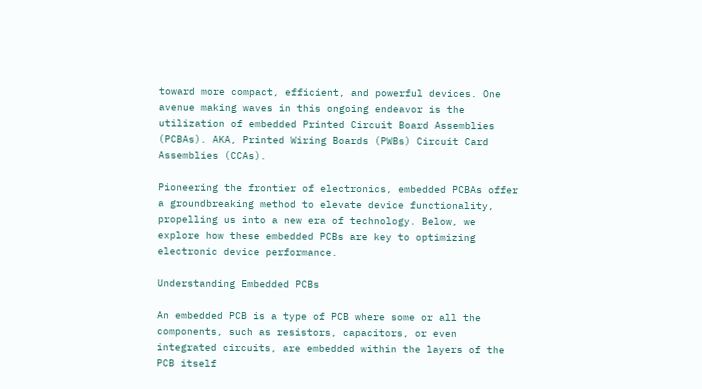toward more compact, efficient, and powerful devices. One avenue making waves in this ongoing endeavor is the utilization of embedded Printed Circuit Board Assemblies (PCBAs). AKA, Printed Wiring Boards (PWBs) Circuit Card Assemblies (CCAs).

Pioneering the frontier of electronics, embedded PCBAs offer a groundbreaking method to elevate device functionality, propelling us into a new era of technology. Below, we explore how these embedded PCBs are key to optimizing electronic device performance.

Understanding Embedded PCBs

An embedded PCB is a type of PCB where some or all the components, such as resistors, capacitors, or even integrated circuits, are embedded within the layers of the PCB itself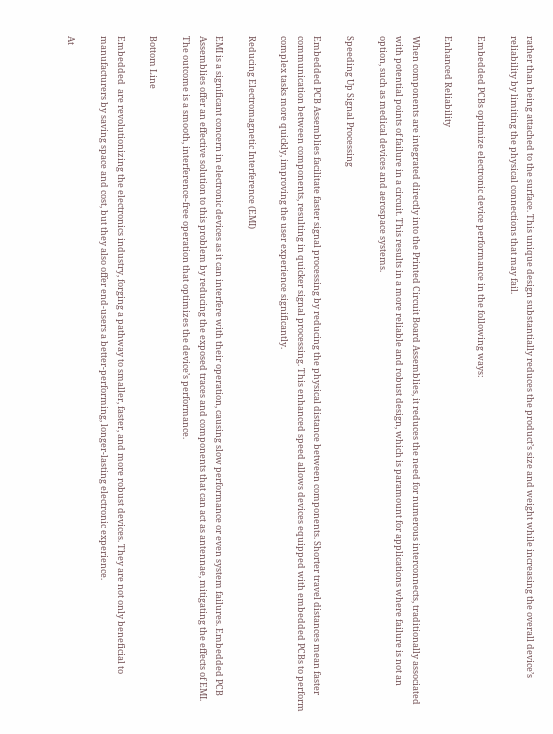rather than being attached to the surface. This unique design substantially reduces the product’s size and weight while increasing the overall device’s reliability by limiting the physical connections that may fail.

Embedded PCBs optimize electronic device performance in the following ways:

Enhanced Reliability

When components are integrated directly into the Printed Circuit Board Assemblies, it reduces the need for numerous interconnects, traditionally associated with potential points of failure in a circuit. This results in a more reliable and robust design, which is paramount for applications where failure is not an option, such as medical devices and aerospace systems.

Speeding Up Signal Processing

Embedded PCB Assemblies facilitate faster signal processing by reducing the physical distance between components. Shorter travel distances mean faster communication between components, resulting in quicker signal processing. This enhanced speed allows devices equipped with embedded PCBs to perform complex tasks more quickly, improving the user experience significantly.

Reducing Electromagnetic Interference (EMI)

EMI is a significant concern in electronic devices as it can interfere with their operation, causing slow performance or even system failures. Embedded PCB Assemblies offer an effective solution to this problem by reducing the exposed traces and components that can act as antennae, mitigating the effects of EMI. The outcome is a smooth, interference-free operation that optimizes the device’s performance.

Bottom Line

Embedded  are revolutionizing the electronics industry, forging a pathway to smaller, faster, and more robust devices. They are not only beneficial to manufacturers by saving space and cost, but they also offer end-users a better-performing, longer-lasting electronic experience.

At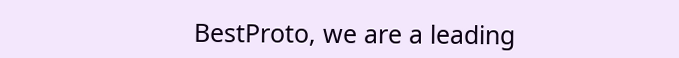BestProto, we are a leading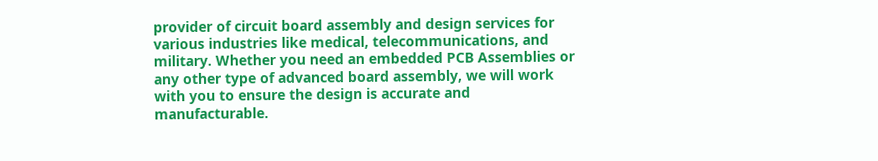provider of circuit board assembly and design services for various industries like medical, telecommunications, and military. Whether you need an embedded PCB Assemblies or any other type of advanced board assembly, we will work with you to ensure the design is accurate and manufacturable.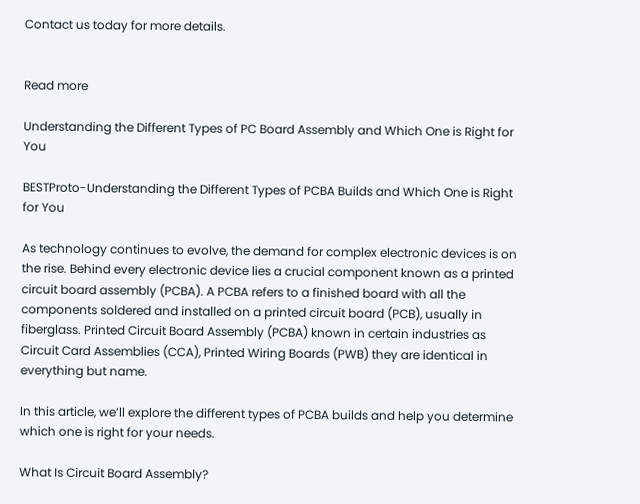Contact us today for more details.


Read more

Understanding the Different Types of PC Board Assembly and Which One is Right for You

BESTProto-Understanding the Different Types of PCBA Builds and Which One is Right for You

As technology continues to evolve, the demand for complex electronic devices is on the rise. Behind every electronic device lies a crucial component known as a printed circuit board assembly (PCBA). A PCBA refers to a finished board with all the components soldered and installed on a printed circuit board (PCB), usually in fiberglass. Printed Circuit Board Assembly (PCBA) known in certain industries as Circuit Card Assemblies (CCA), Printed Wiring Boards (PWB) they are identical in everything but name.

In this article, we’ll explore the different types of PCBA builds and help you determine which one is right for your needs.

What Is Circuit Board Assembly?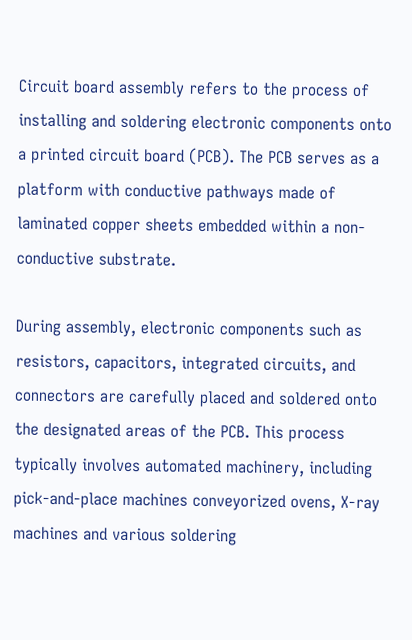Circuit board assembly refers to the process of installing and soldering electronic components onto a printed circuit board (PCB). The PCB serves as a platform with conductive pathways made of laminated copper sheets embedded within a non-conductive substrate.

During assembly, electronic components such as resistors, capacitors, integrated circuits, and connectors are carefully placed and soldered onto the designated areas of the PCB. This process typically involves automated machinery, including pick-and-place machines conveyorized ovens, X-ray machines and various soldering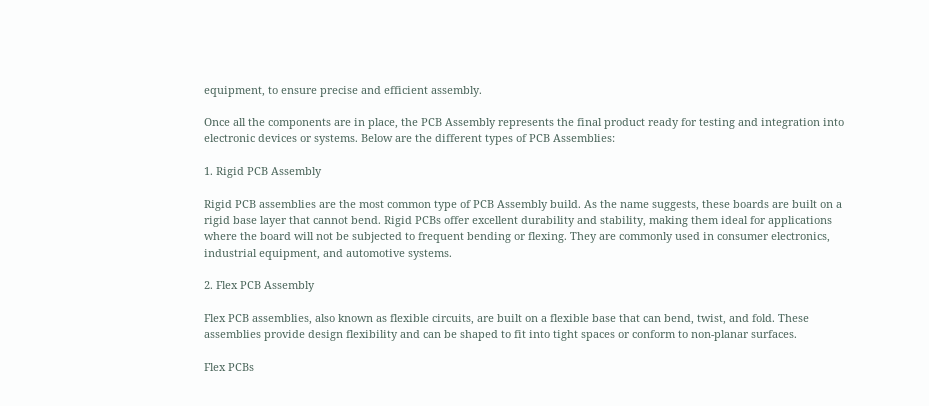equipment, to ensure precise and efficient assembly.

Once all the components are in place, the PCB Assembly represents the final product ready for testing and integration into electronic devices or systems. Below are the different types of PCB Assemblies:

1. Rigid PCB Assembly

Rigid PCB assemblies are the most common type of PCB Assembly build. As the name suggests, these boards are built on a rigid base layer that cannot bend. Rigid PCBs offer excellent durability and stability, making them ideal for applications where the board will not be subjected to frequent bending or flexing. They are commonly used in consumer electronics, industrial equipment, and automotive systems.

2. Flex PCB Assembly

Flex PCB assemblies, also known as flexible circuits, are built on a flexible base that can bend, twist, and fold. These assemblies provide design flexibility and can be shaped to fit into tight spaces or conform to non-planar surfaces.

Flex PCBs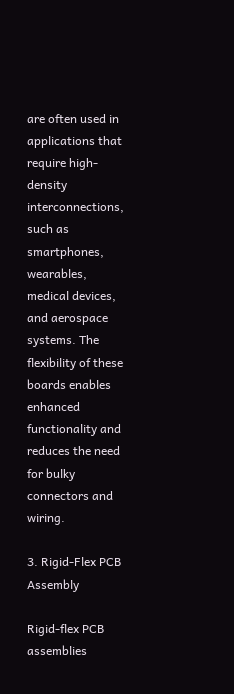are often used in applications that require high-density interconnections, such as smartphones, wearables, medical devices, and aerospace systems. The flexibility of these boards enables enhanced functionality and reduces the need for bulky connectors and wiring.

3. Rigid-Flex PCB Assembly

Rigid-flex PCB assemblies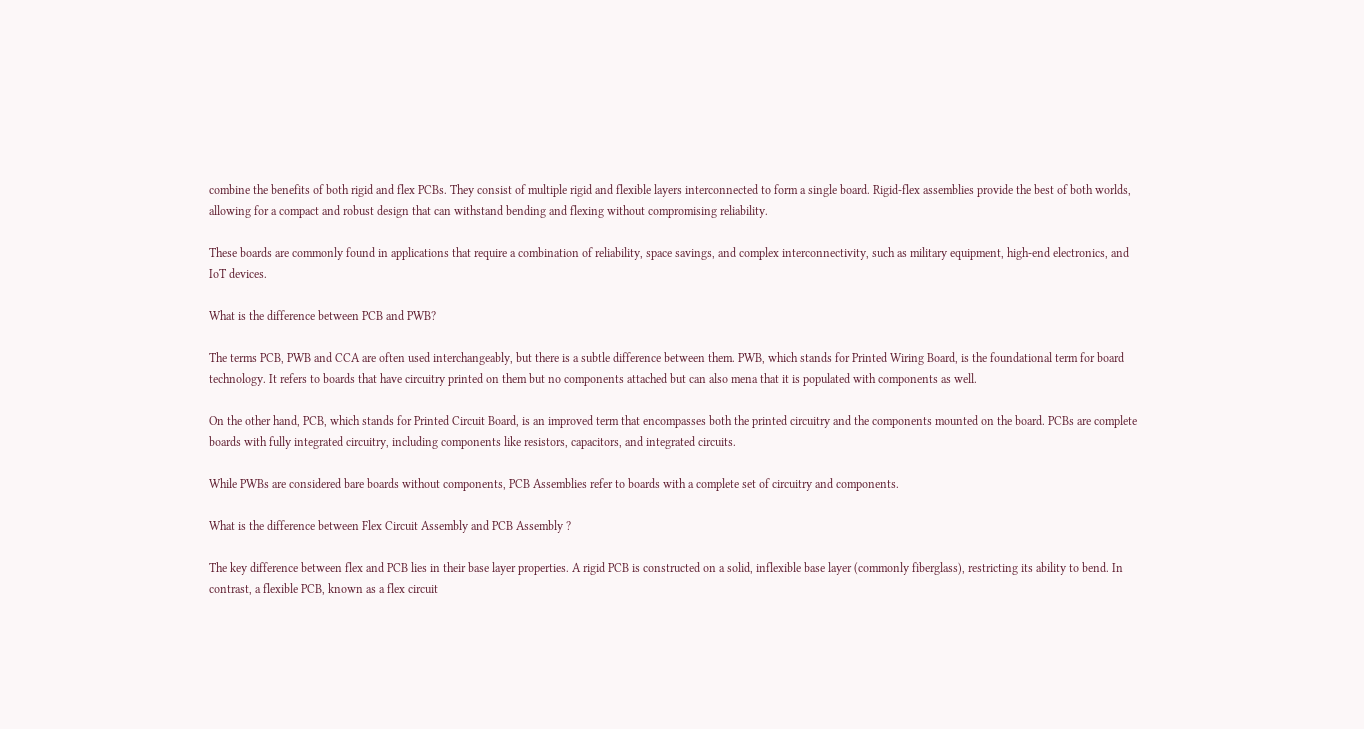combine the benefits of both rigid and flex PCBs. They consist of multiple rigid and flexible layers interconnected to form a single board. Rigid-flex assemblies provide the best of both worlds, allowing for a compact and robust design that can withstand bending and flexing without compromising reliability.

These boards are commonly found in applications that require a combination of reliability, space savings, and complex interconnectivity, such as military equipment, high-end electronics, and IoT devices.

What is the difference between PCB and PWB?

The terms PCB, PWB and CCA are often used interchangeably, but there is a subtle difference between them. PWB, which stands for Printed Wiring Board, is the foundational term for board technology. It refers to boards that have circuitry printed on them but no components attached but can also mena that it is populated with components as well.

On the other hand, PCB, which stands for Printed Circuit Board, is an improved term that encompasses both the printed circuitry and the components mounted on the board. PCBs are complete boards with fully integrated circuitry, including components like resistors, capacitors, and integrated circuits.

While PWBs are considered bare boards without components, PCB Assemblies refer to boards with a complete set of circuitry and components.

What is the difference between Flex Circuit Assembly and PCB Assembly ?

The key difference between flex and PCB lies in their base layer properties. A rigid PCB is constructed on a solid, inflexible base layer (commonly fiberglass), restricting its ability to bend. In contrast, a flexible PCB, known as a flex circuit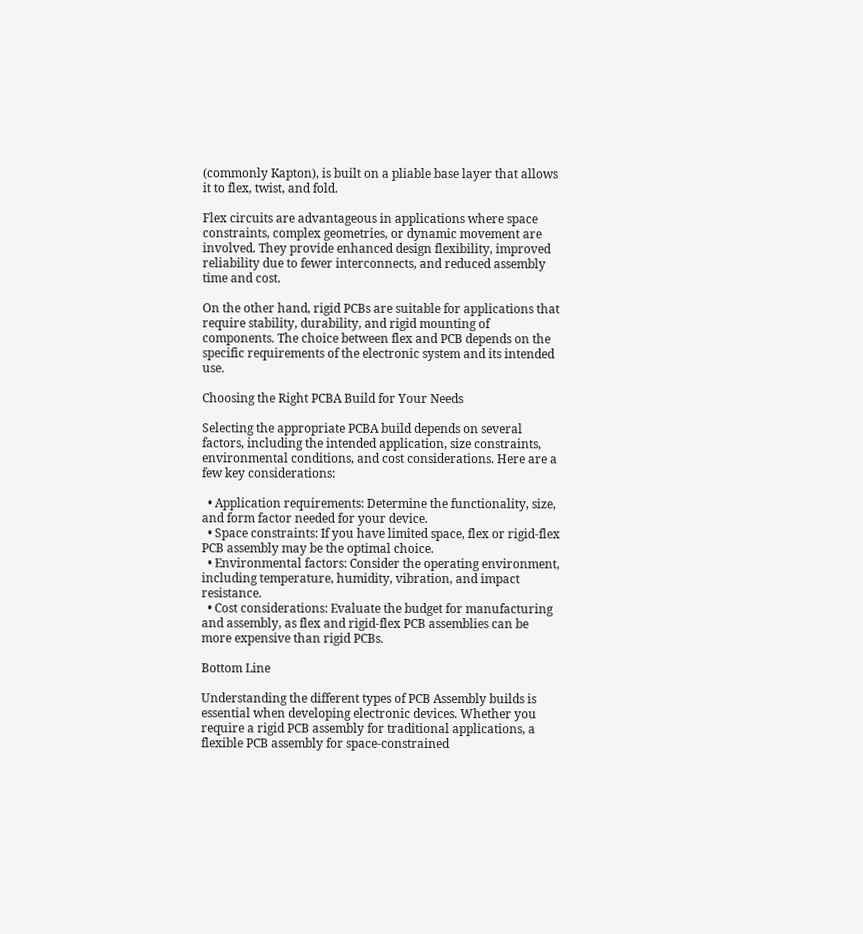(commonly Kapton), is built on a pliable base layer that allows it to flex, twist, and fold.

Flex circuits are advantageous in applications where space constraints, complex geometries, or dynamic movement are involved. They provide enhanced design flexibility, improved reliability due to fewer interconnects, and reduced assembly time and cost.

On the other hand, rigid PCBs are suitable for applications that require stability, durability, and rigid mounting of components. The choice between flex and PCB depends on the specific requirements of the electronic system and its intended use.

Choosing the Right PCBA Build for Your Needs

Selecting the appropriate PCBA build depends on several factors, including the intended application, size constraints, environmental conditions, and cost considerations. Here are a few key considerations:

  • Application requirements: Determine the functionality, size, and form factor needed for your device.
  • Space constraints: If you have limited space, flex or rigid-flex PCB assembly may be the optimal choice.
  • Environmental factors: Consider the operating environment, including temperature, humidity, vibration, and impact resistance.
  • Cost considerations: Evaluate the budget for manufacturing and assembly, as flex and rigid-flex PCB assemblies can be more expensive than rigid PCBs.

Bottom Line

Understanding the different types of PCB Assembly builds is essential when developing electronic devices. Whether you require a rigid PCB assembly for traditional applications, a flexible PCB assembly for space-constrained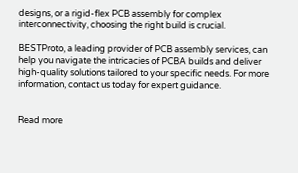designs, or a rigid-flex PCB assembly for complex interconnectivity, choosing the right build is crucial.

BESTProto, a leading provider of PCB assembly services, can help you navigate the intricacies of PCBA builds and deliver high-quality solutions tailored to your specific needs. For more information, contact us today for expert guidance.


Read more